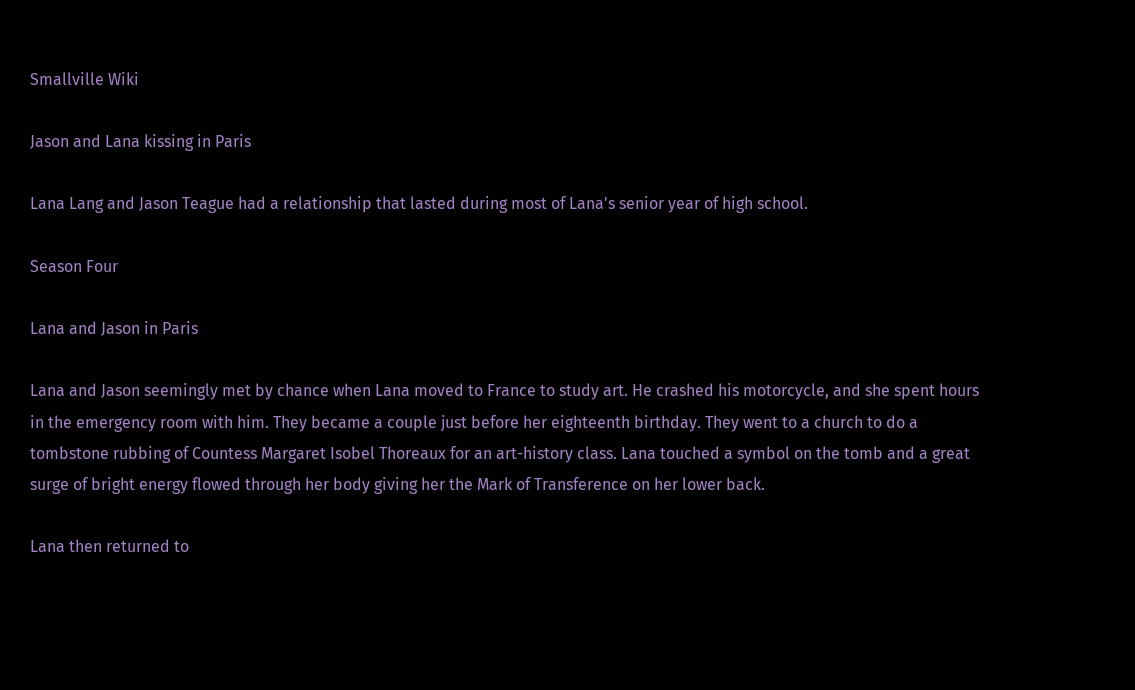Smallville Wiki

Jason and Lana kissing in Paris

Lana Lang and Jason Teague had a relationship that lasted during most of Lana's senior year of high school.

Season Four

Lana and Jason in Paris

Lana and Jason seemingly met by chance when Lana moved to France to study art. He crashed his motorcycle, and she spent hours in the emergency room with him. They became a couple just before her eighteenth birthday. They went to a church to do a tombstone rubbing of Countess Margaret Isobel Thoreaux for an art-history class. Lana touched a symbol on the tomb and a great surge of bright energy flowed through her body giving her the Mark of Transference on her lower back.

Lana then returned to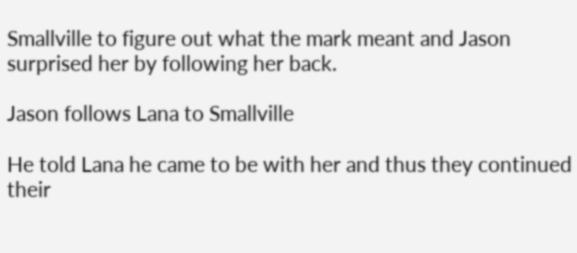Smallville to figure out what the mark meant and Jason surprised her by following her back.

Jason follows Lana to Smallville

He told Lana he came to be with her and thus they continued their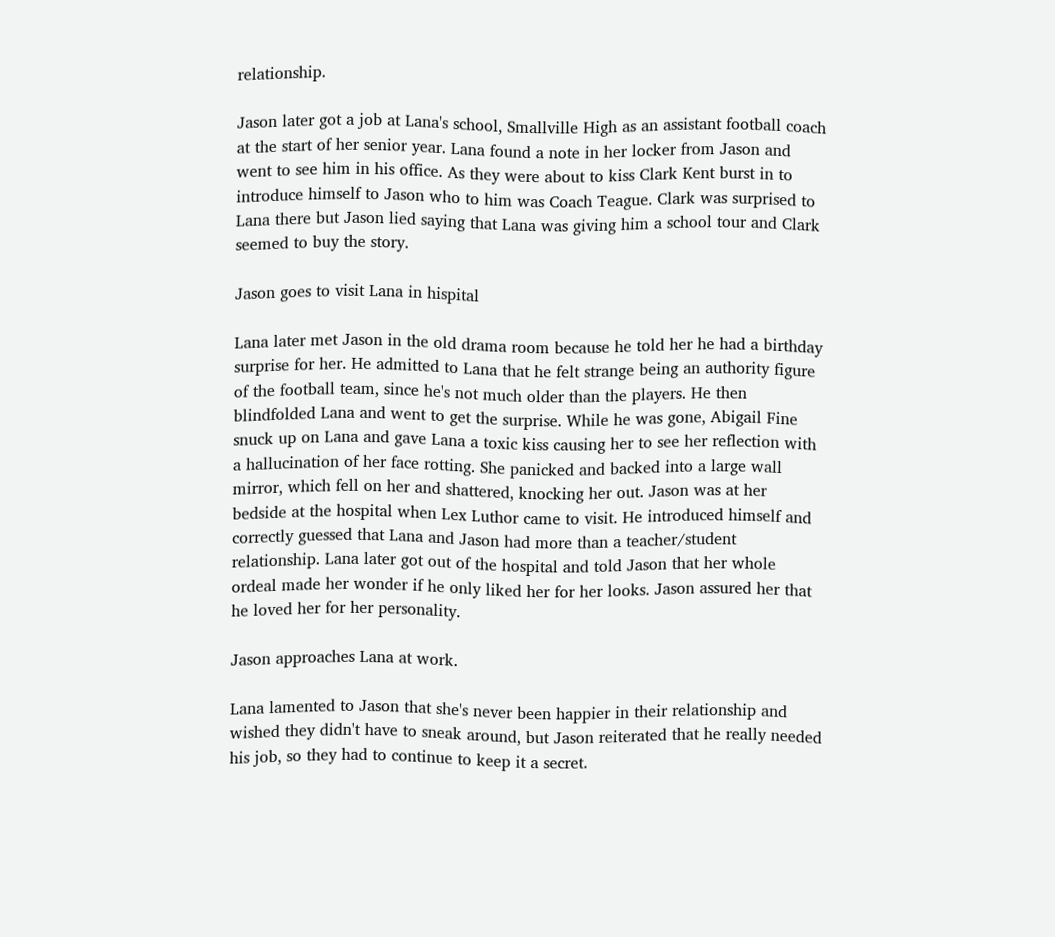relationship.

Jason later got a job at Lana's school, Smallville High as an assistant football coach at the start of her senior year. Lana found a note in her locker from Jason and went to see him in his office. As they were about to kiss Clark Kent burst in to introduce himself to Jason who to him was Coach Teague. Clark was surprised to Lana there but Jason lied saying that Lana was giving him a school tour and Clark seemed to buy the story.

Jason goes to visit Lana in hispital

Lana later met Jason in the old drama room because he told her he had a birthday surprise for her. He admitted to Lana that he felt strange being an authority figure of the football team, since he's not much older than the players. He then blindfolded Lana and went to get the surprise. While he was gone, Abigail Fine snuck up on Lana and gave Lana a toxic kiss causing her to see her reflection with a hallucination of her face rotting. She panicked and backed into a large wall mirror, which fell on her and shattered, knocking her out. Jason was at her bedside at the hospital when Lex Luthor came to visit. He introduced himself and correctly guessed that Lana and Jason had more than a teacher/student relationship. Lana later got out of the hospital and told Jason that her whole ordeal made her wonder if he only liked her for her looks. Jason assured her that he loved her for her personality.

Jason approaches Lana at work.

Lana lamented to Jason that she's never been happier in their relationship and wished they didn't have to sneak around, but Jason reiterated that he really needed his job, so they had to continue to keep it a secret.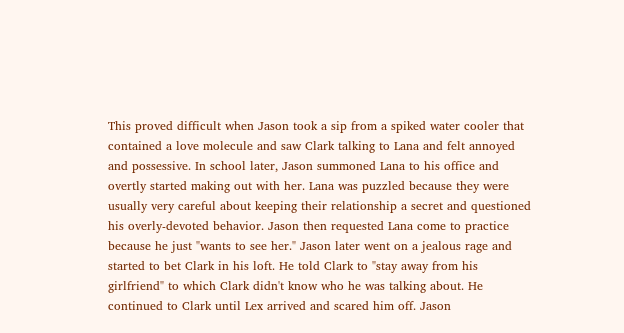This proved difficult when Jason took a sip from a spiked water cooler that contained a love molecule and saw Clark talking to Lana and felt annoyed and possessive. In school later, Jason summoned Lana to his office and overtly started making out with her. Lana was puzzled because they were usually very careful about keeping their relationship a secret and questioned his overly-devoted behavior. Jason then requested Lana come to practice because he just "wants to see her." Jason later went on a jealous rage and started to bet Clark in his loft. He told Clark to "stay away from his girlfriend" to which Clark didn't know who he was talking about. He continued to Clark until Lex arrived and scared him off. Jason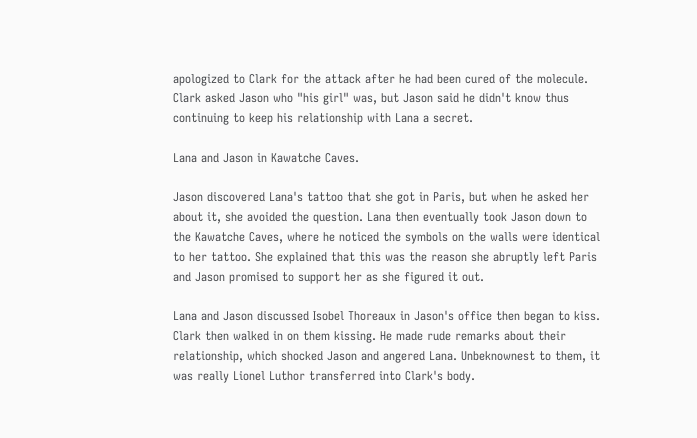apologized to Clark for the attack after he had been cured of the molecule. Clark asked Jason who "his girl" was, but Jason said he didn't know thus continuing to keep his relationship with Lana a secret.

Lana and Jason in Kawatche Caves.

Jason discovered Lana's tattoo that she got in Paris, but when he asked her about it, she avoided the question. Lana then eventually took Jason down to the Kawatche Caves, where he noticed the symbols on the walls were identical to her tattoo. She explained that this was the reason she abruptly left Paris and Jason promised to support her as she figured it out.

Lana and Jason discussed Isobel Thoreaux in Jason's office then began to kiss. Clark then walked in on them kissing. He made rude remarks about their relationship, which shocked Jason and angered Lana. Unbeknownest to them, it was really Lionel Luthor transferred into Clark's body.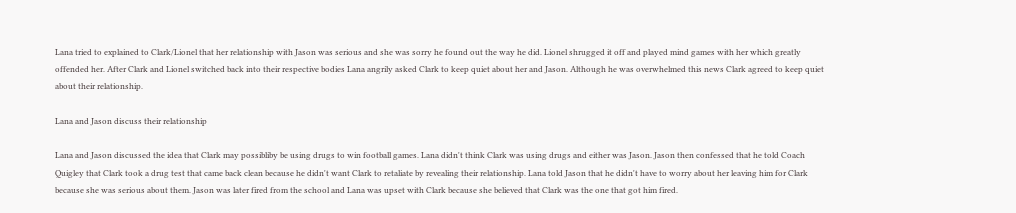Lana tried to explained to Clark/Lionel that her relationship with Jason was serious and she was sorry he found out the way he did. Lionel shrugged it off and played mind games with her which greatly offended her. After Clark and Lionel switched back into their respective bodies Lana angrily asked Clark to keep quiet about her and Jason. Although he was overwhelmed this news Clark agreed to keep quiet about their relationship.

Lana and Jason discuss their relationship

Lana and Jason discussed the idea that Clark may possibliby be using drugs to win football games. Lana didn't think Clark was using drugs and either was Jason. Jason then confessed that he told Coach Quigley that Clark took a drug test that came back clean because he didn't want Clark to retaliate by revealing their relationship. Lana told Jason that he didn't have to worry about her leaving him for Clark because she was serious about them. Jason was later fired from the school and Lana was upset with Clark because she believed that Clark was the one that got him fired.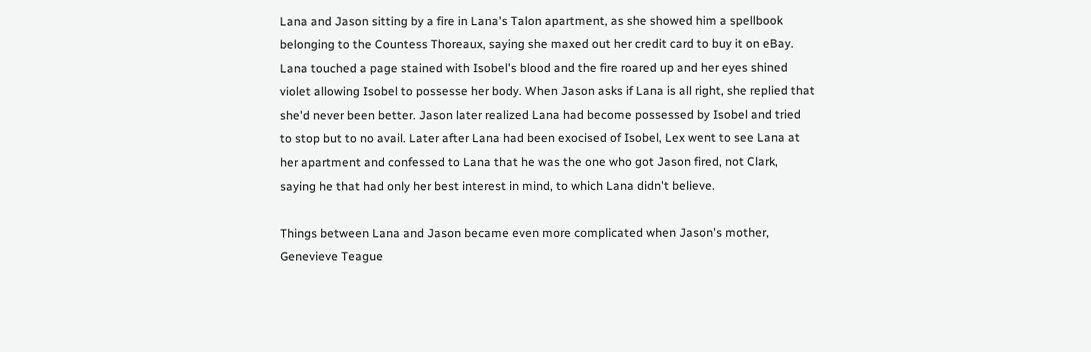Lana and Jason sitting by a fire in Lana's Talon apartment, as she showed him a spellbook belonging to the Countess Thoreaux, saying she maxed out her credit card to buy it on eBay. Lana touched a page stained with Isobel's blood and the fire roared up and her eyes shined violet allowing Isobel to possesse her body. When Jason asks if Lana is all right, she replied that she'd never been better. Jason later realized Lana had become possessed by Isobel and tried to stop but to no avail. Later after Lana had been exocised of Isobel, Lex went to see Lana at her apartment and confessed to Lana that he was the one who got Jason fired, not Clark, saying he that had only her best interest in mind, to which Lana didn't believe.

Things between Lana and Jason became even more complicated when Jason's mother, Genevieve Teague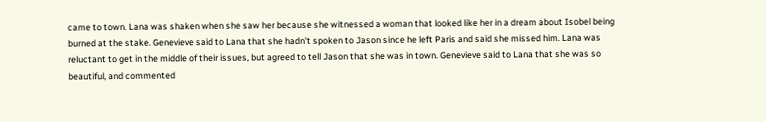came to town. Lana was shaken when she saw her because she witnessed a woman that looked like her in a dream about Isobel being burned at the stake. Genevieve said to Lana that she hadn't spoken to Jason since he left Paris and said she missed him. Lana was reluctant to get in the middle of their issues, but agreed to tell Jason that she was in town. Genevieve said to Lana that she was so beautiful, and commented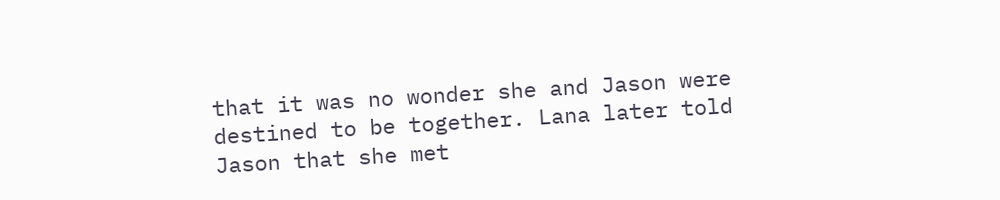that it was no wonder she and Jason were destined to be together. Lana later told Jason that she met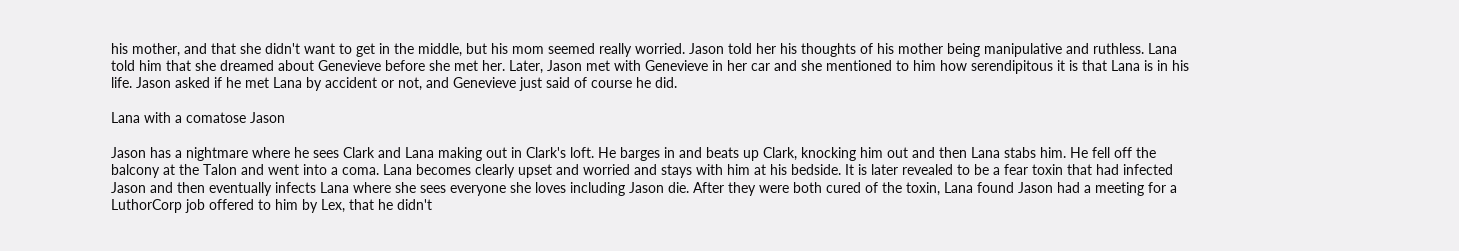his mother, and that she didn't want to get in the middle, but his mom seemed really worried. Jason told her his thoughts of his mother being manipulative and ruthless. Lana told him that she dreamed about Genevieve before she met her. Later, Jason met with Genevieve in her car and she mentioned to him how serendipitous it is that Lana is in his life. Jason asked if he met Lana by accident or not, and Genevieve just said of course he did.

Lana with a comatose Jason

Jason has a nightmare where he sees Clark and Lana making out in Clark's loft. He barges in and beats up Clark, knocking him out and then Lana stabs him. He fell off the balcony at the Talon and went into a coma. Lana becomes clearly upset and worried and stays with him at his bedside. It is later revealed to be a fear toxin that had infected Jason and then eventually infects Lana where she sees everyone she loves including Jason die. After they were both cured of the toxin, Lana found Jason had a meeting for a LuthorCorp job offered to him by Lex, that he didn't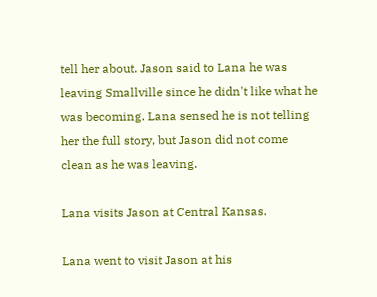tell her about. Jason said to Lana he was leaving Smallville since he didn't like what he was becoming. Lana sensed he is not telling her the full story, but Jason did not come clean as he was leaving.

Lana visits Jason at Central Kansas.

Lana went to visit Jason at his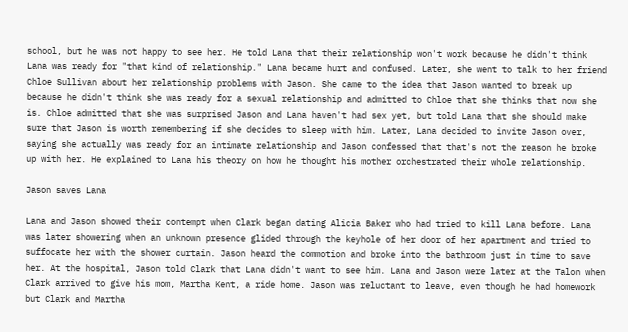school, but he was not happy to see her. He told Lana that their relationship won't work because he didn't think Lana was ready for "that kind of relationship." Lana became hurt and confused. Later, she went to talk to her friend Chloe Sullivan about her relationship problems with Jason. She came to the idea that Jason wanted to break up because he didn't think she was ready for a sexual relationship and admitted to Chloe that she thinks that now she is. Chloe admitted that she was surprised Jason and Lana haven't had sex yet, but told Lana that she should make sure that Jason is worth remembering if she decides to sleep with him. Later, Lana decided to invite Jason over, saying she actually was ready for an intimate relationship and Jason confessed that that's not the reason he broke up with her. He explained to Lana his theory on how he thought his mother orchestrated their whole relationship.

Jason saves Lana

Lana and Jason showed their contempt when Clark began dating Alicia Baker who had tried to kill Lana before. Lana was later showering when an unknown presence glided through the keyhole of her door of her apartment and tried to suffocate her with the shower curtain. Jason heard the commotion and broke into the bathroom just in time to save her. At the hospital, Jason told Clark that Lana didn't want to see him. Lana and Jason were later at the Talon when Clark arrived to give his mom, Martha Kent, a ride home. Jason was reluctant to leave, even though he had homework but Clark and Martha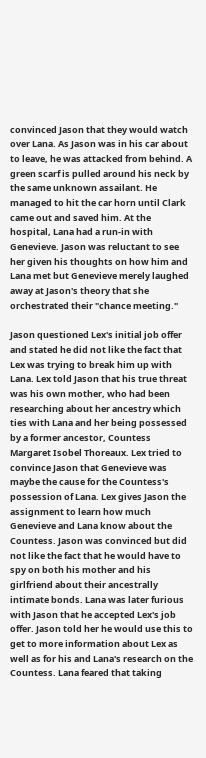convinced Jason that they would watch over Lana. As Jason was in his car about to leave, he was attacked from behind. A green scarf is pulled around his neck by the same unknown assailant. He managed to hit the car horn until Clark came out and saved him. At the hospital, Lana had a run-in with Genevieve. Jason was reluctant to see her given his thoughts on how him and Lana met but Genevieve merely laughed away at Jason's theory that she orchestrated their "chance meeting."

Jason questioned Lex's initial job offer and stated he did not like the fact that Lex was trying to break him up with Lana. Lex told Jason that his true threat was his own mother, who had been researching about her ancestry which ties with Lana and her being possessed by a former ancestor, Countess Margaret Isobel Thoreaux. Lex tried to convince Jason that Genevieve was maybe the cause for the Countess's possession of Lana. Lex gives Jason the assignment to learn how much Genevieve and Lana know about the Countess. Jason was convinced but did not like the fact that he would have to spy on both his mother and his girlfriend about their ancestrally intimate bonds. Lana was later furious with Jason that he accepted Lex's job offer. Jason told her he would use this to get to more information about Lex as well as for his and Lana's research on the Countess. Lana feared that taking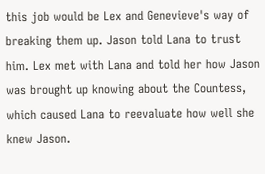this job would be Lex and Genevieve's way of breaking them up. Jason told Lana to trust him. Lex met with Lana and told her how Jason was brought up knowing about the Countess, which caused Lana to reevaluate how well she knew Jason.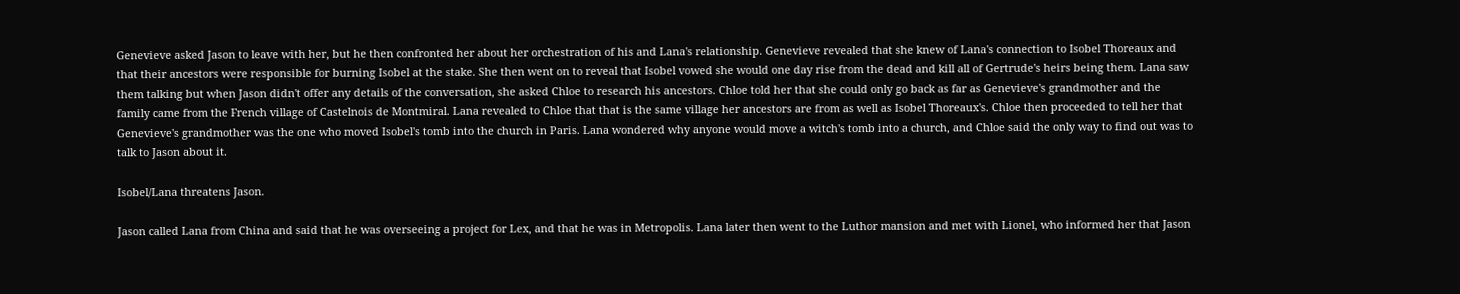Genevieve asked Jason to leave with her, but he then confronted her about her orchestration of his and Lana's relationship. Genevieve revealed that she knew of Lana's connection to Isobel Thoreaux and that their ancestors were responsible for burning Isobel at the stake. She then went on to reveal that Isobel vowed she would one day rise from the dead and kill all of Gertrude's heirs being them. Lana saw them talking but when Jason didn't offer any details of the conversation, she asked Chloe to research his ancestors. Chloe told her that she could only go back as far as Genevieve's grandmother and the family came from the French village of Castelnois de Montmiral. Lana revealed to Chloe that that is the same village her ancestors are from as well as Isobel Thoreaux's. Chloe then proceeded to tell her that Genevieve's grandmother was the one who moved Isobel's tomb into the church in Paris. Lana wondered why anyone would move a witch's tomb into a church, and Chloe said the only way to find out was to talk to Jason about it.

Isobel/Lana threatens Jason.

Jason called Lana from China and said that he was overseeing a project for Lex, and that he was in Metropolis. Lana later then went to the Luthor mansion and met with Lionel, who informed her that Jason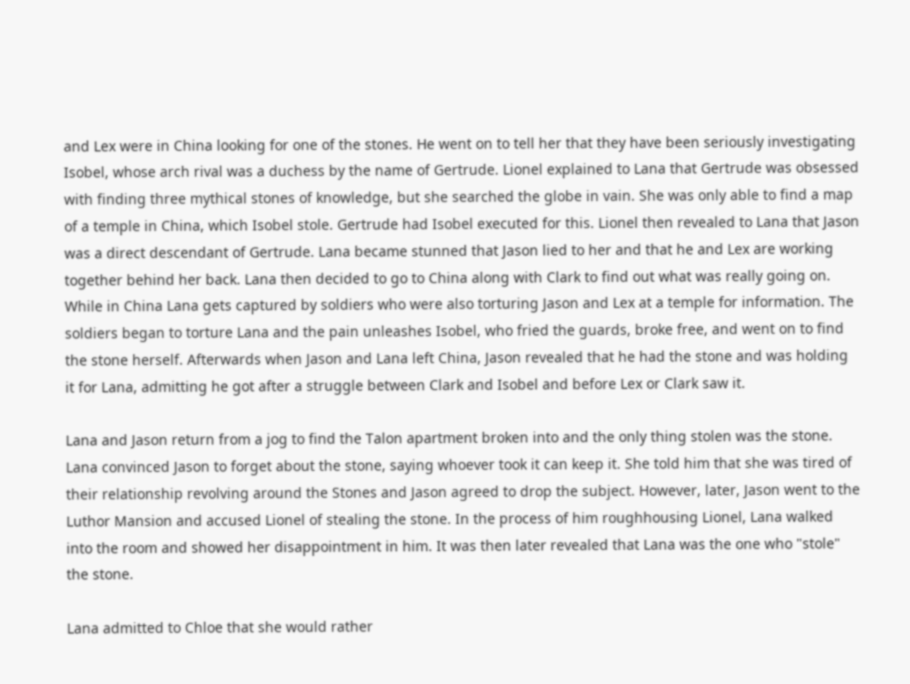and Lex were in China looking for one of the stones. He went on to tell her that they have been seriously investigating Isobel, whose arch rival was a duchess by the name of Gertrude. Lionel explained to Lana that Gertrude was obsessed with finding three mythical stones of knowledge, but she searched the globe in vain. She was only able to find a map of a temple in China, which Isobel stole. Gertrude had Isobel executed for this. Lionel then revealed to Lana that Jason was a direct descendant of Gertrude. Lana became stunned that Jason lied to her and that he and Lex are working together behind her back. Lana then decided to go to China along with Clark to find out what was really going on. While in China Lana gets captured by soldiers who were also torturing Jason and Lex at a temple for information. The soldiers began to torture Lana and the pain unleashes Isobel, who fried the guards, broke free, and went on to find the stone herself. Afterwards when Jason and Lana left China, Jason revealed that he had the stone and was holding it for Lana, admitting he got after a struggle between Clark and Isobel and before Lex or Clark saw it.

Lana and Jason return from a jog to find the Talon apartment broken into and the only thing stolen was the stone. Lana convinced Jason to forget about the stone, saying whoever took it can keep it. She told him that she was tired of their relationship revolving around the Stones and Jason agreed to drop the subject. However, later, Jason went to the Luthor Mansion and accused Lionel of stealing the stone. In the process of him roughhousing Lionel, Lana walked into the room and showed her disappointment in him. It was then later revealed that Lana was the one who "stole" the stone.

Lana admitted to Chloe that she would rather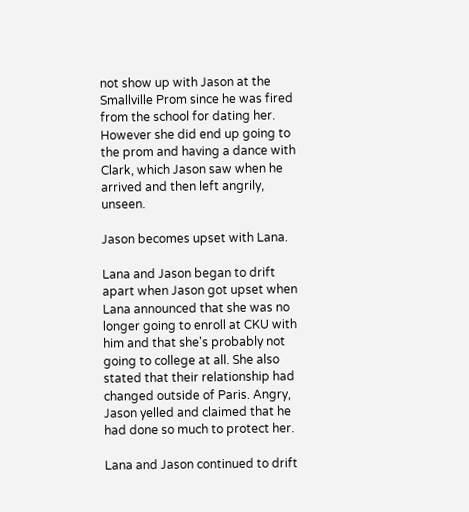not show up with Jason at the Smallville Prom since he was fired from the school for dating her. However she did end up going to the prom and having a dance with Clark, which Jason saw when he arrived and then left angrily, unseen.

Jason becomes upset with Lana.

Lana and Jason began to drift apart when Jason got upset when Lana announced that she was no longer going to enroll at CKU with him and that she's probably not going to college at all. She also stated that their relationship had changed outside of Paris. Angry, Jason yelled and claimed that he had done so much to protect her.

Lana and Jason continued to drift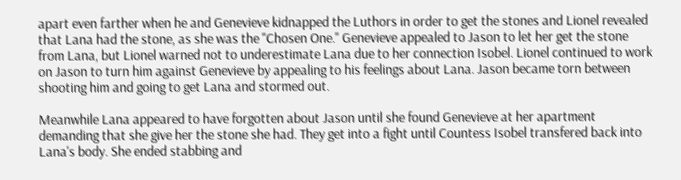apart even farther when he and Genevieve kidnapped the Luthors in order to get the stones and Lionel revealed that Lana had the stone, as she was the "Chosen One." Genevieve appealed to Jason to let her get the stone from Lana, but Lionel warned not to underestimate Lana due to her connection Isobel. Lionel continued to work on Jason to turn him against Genevieve by appealing to his feelings about Lana. Jason became torn between shooting him and going to get Lana and stormed out.

Meanwhile Lana appeared to have forgotten about Jason until she found Genevieve at her apartment demanding that she give her the stone she had. They get into a fight until Countess Isobel transfered back into Lana's body. She ended stabbing and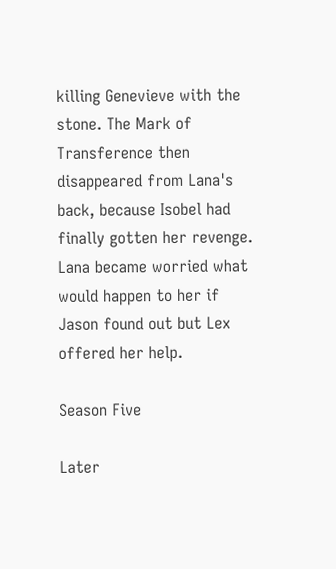killing Genevieve with the stone. The Mark of Transference then disappeared from Lana's back, because Isobel had finally gotten her revenge. Lana became worried what would happen to her if Jason found out but Lex offered her help.

Season Five

Later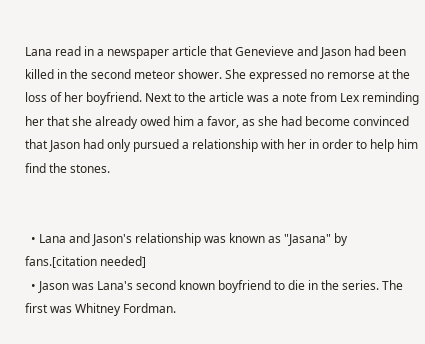Lana read in a newspaper article that Genevieve and Jason had been killed in the second meteor shower. She expressed no remorse at the loss of her boyfriend. Next to the article was a note from Lex reminding her that she already owed him a favor, as she had become convinced that Jason had only pursued a relationship with her in order to help him find the stones.


  • Lana and Jason's relationship was known as "Jasana" by fans.[citation needed]
  • Jason was Lana's second known boyfriend to die in the series. The first was Whitney Fordman.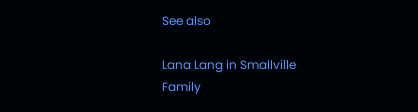See also

Lana Lang in Smallville
Family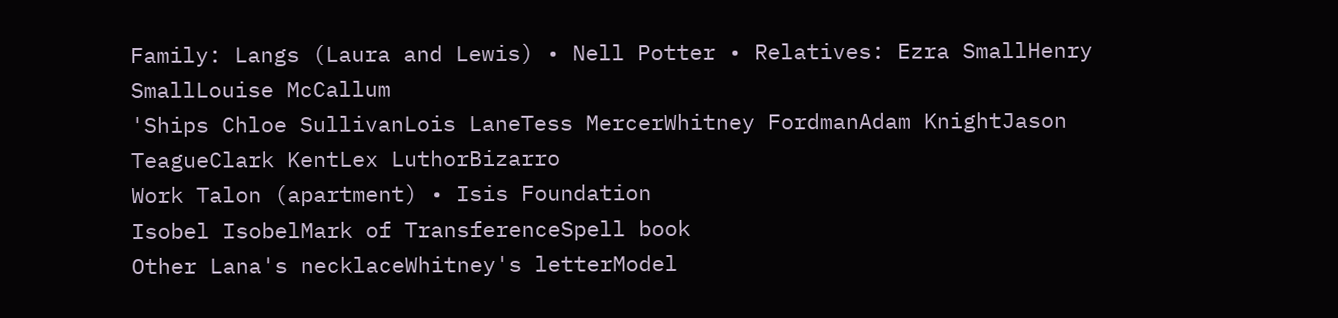Family: Langs (Laura and Lewis) • Nell Potter • Relatives: Ezra SmallHenry SmallLouise McCallum
'Ships Chloe SullivanLois LaneTess MercerWhitney FordmanAdam KnightJason TeagueClark KentLex LuthorBizarro
Work Talon (apartment) • Isis Foundation
Isobel IsobelMark of TransferenceSpell book
Other Lana's necklaceWhitney's letterModel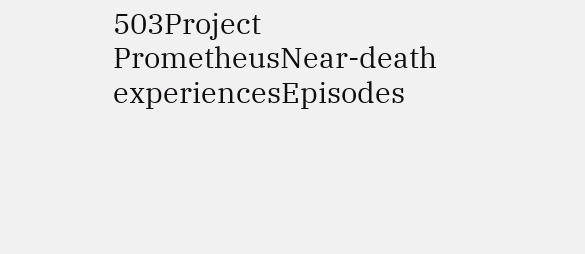503Project PrometheusNear-death experiencesEpisodes